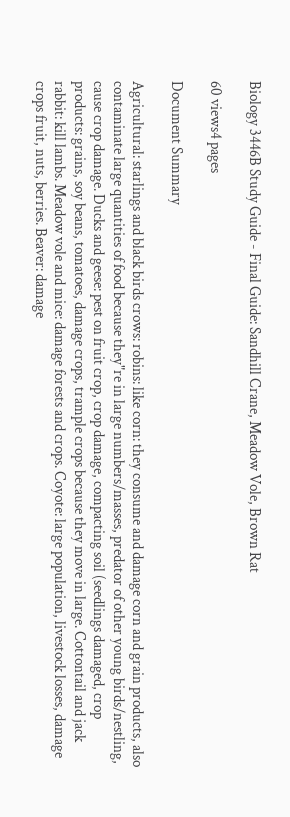Biology 3446B Study Guide - Final Guide: Sandhill Crane, Meadow Vole, Brown Rat

60 views4 pages

Document Summary

Agricultural: starlings and black birds crows: robins: like corn: they consume and damage corn and grain products, also contaminate large quantities of food because they"re in large numbers/masses, predator of other young birds/nestling, cause crop damage. Ducks and geese: pest on fruit crop, crop damage, compacting soil (seedlings damaged, crop products: grains, soy beans, tomatoes, damage crops, trample crops because they move in large. Cottontail and jack rabbit: kill lambs. Meadow vole and mice: damage forests and crops. Coyote: large population, livestock losses, damage crops fruit, nuts, berries. Beaver: damage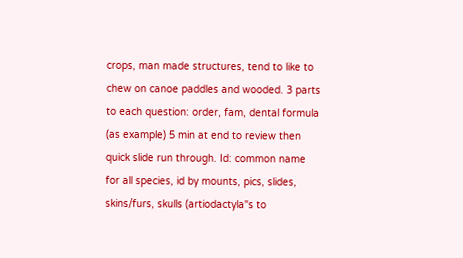crops, man made structures, tend to like to chew on canoe paddles and wooded. 3 parts to each question: order, fam, dental formula (as example) 5 min at end to review then quick slide run through. Id: common name for all species, id by mounts, pics, slides, skins/furs, skulls (artiodactyla"s to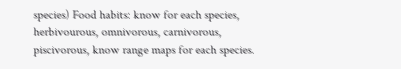species) Food habits: know for each species, herbivourous, omnivorous, carnivorous, piscivorous, know range maps for each species.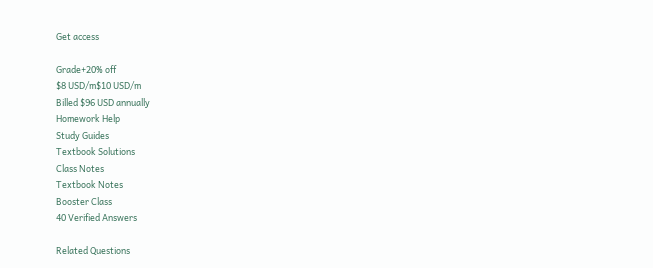Get access

Grade+20% off
$8 USD/m$10 USD/m
Billed $96 USD annually
Homework Help
Study Guides
Textbook Solutions
Class Notes
Textbook Notes
Booster Class
40 Verified Answers

Related Questions